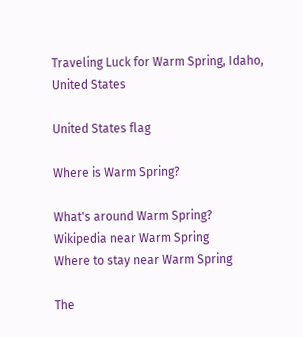Traveling Luck for Warm Spring, Idaho, United States

United States flag

Where is Warm Spring?

What's around Warm Spring?
Wikipedia near Warm Spring
Where to stay near Warm Spring

The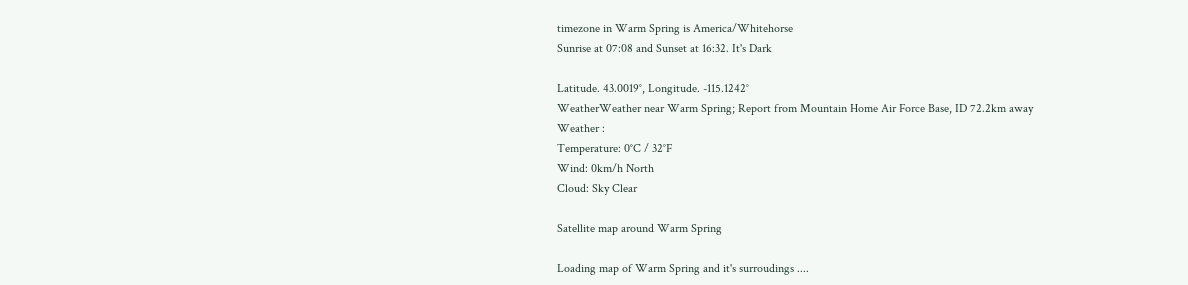timezone in Warm Spring is America/Whitehorse
Sunrise at 07:08 and Sunset at 16:32. It's Dark

Latitude. 43.0019°, Longitude. -115.1242°
WeatherWeather near Warm Spring; Report from Mountain Home Air Force Base, ID 72.2km away
Weather :
Temperature: 0°C / 32°F
Wind: 0km/h North
Cloud: Sky Clear

Satellite map around Warm Spring

Loading map of Warm Spring and it's surroudings ....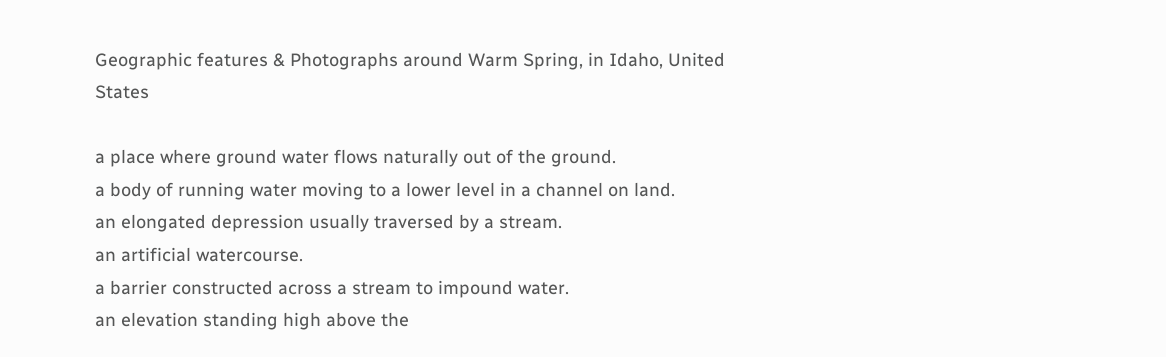Geographic features & Photographs around Warm Spring, in Idaho, United States

a place where ground water flows naturally out of the ground.
a body of running water moving to a lower level in a channel on land.
an elongated depression usually traversed by a stream.
an artificial watercourse.
a barrier constructed across a stream to impound water.
an elevation standing high above the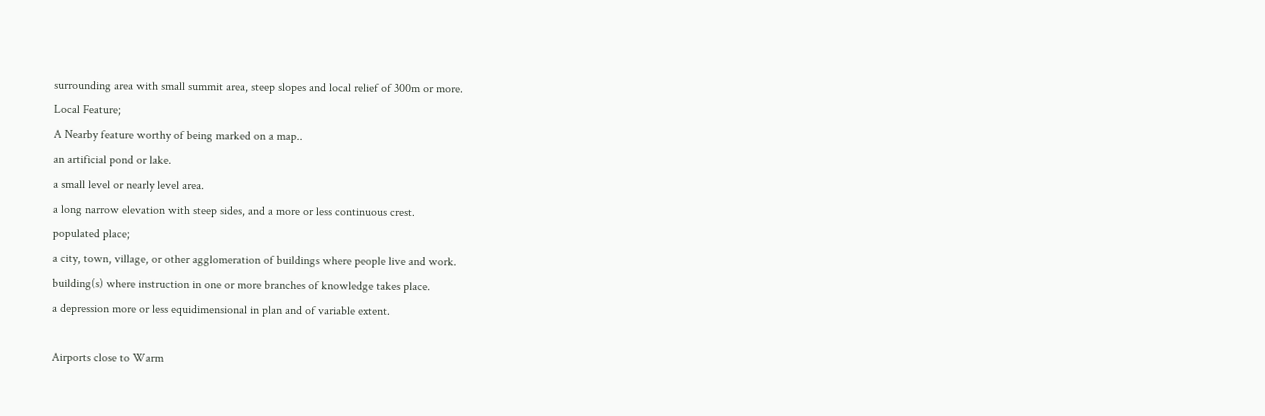surrounding area with small summit area, steep slopes and local relief of 300m or more.
Local Feature;
A Nearby feature worthy of being marked on a map..
an artificial pond or lake.
a small level or nearly level area.
a long narrow elevation with steep sides, and a more or less continuous crest.
populated place;
a city, town, village, or other agglomeration of buildings where people live and work.
building(s) where instruction in one or more branches of knowledge takes place.
a depression more or less equidimensional in plan and of variable extent.

Airports close to Warm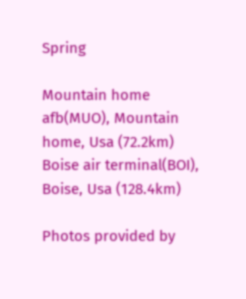Spring

Mountain home afb(MUO), Mountain home, Usa (72.2km)
Boise air terminal(BOI), Boise, Usa (128.4km)

Photos provided by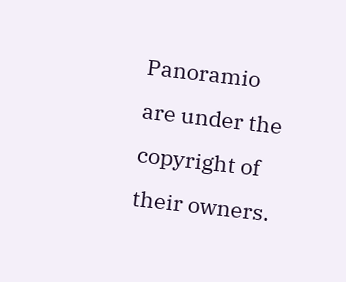Panoramio are under the copyright of their owners.